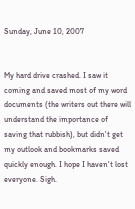Sunday, June 10, 2007


My hard drive crashed. I saw it coming and saved most of my word documents (the writers out there will understand the importance of saving that rubbish), but didn't get my outlook and bookmarks saved quickly enough. I hope I haven't lost everyone. Sigh.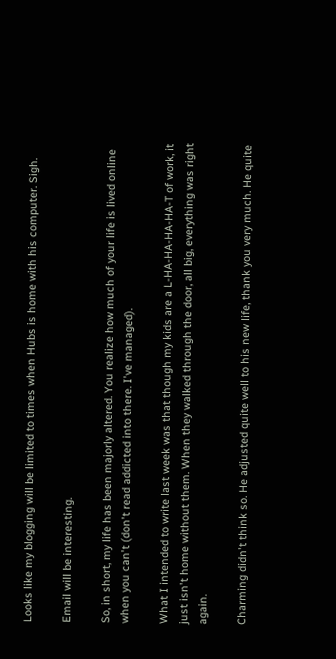Looks like my blogging will be limited to times when Hubs is home with his computer. Sigh.

Email will be interesting.

So, in short, my life has been majorly altered. You realize how much of your life is lived online when you can't (don't read addicted into there. I've managed).

What I intended to write last week was that though my kids are a L-HA-HA-HA-HA-T of work, it just isn't home without them. When they walked through the door, all big, everything was right again.

Charming didn't think so. He adjusted quite well to his new life, thank you very much. He quite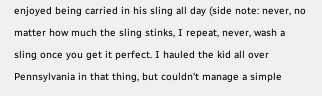enjoyed being carried in his sling all day (side note: never, no matter how much the sling stinks, I repeat, never, wash a sling once you get it perfect. I hauled the kid all over Pennsylvania in that thing, but couldn't manage a simple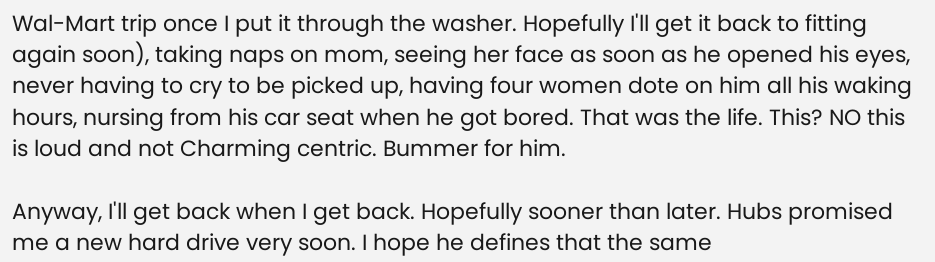Wal-Mart trip once I put it through the washer. Hopefully I'll get it back to fitting again soon), taking naps on mom, seeing her face as soon as he opened his eyes, never having to cry to be picked up, having four women dote on him all his waking hours, nursing from his car seat when he got bored. That was the life. This? NO this is loud and not Charming centric. Bummer for him.

Anyway, I'll get back when I get back. Hopefully sooner than later. Hubs promised me a new hard drive very soon. I hope he defines that the same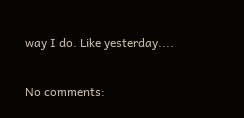way I do. Like yesterday....

No comments: